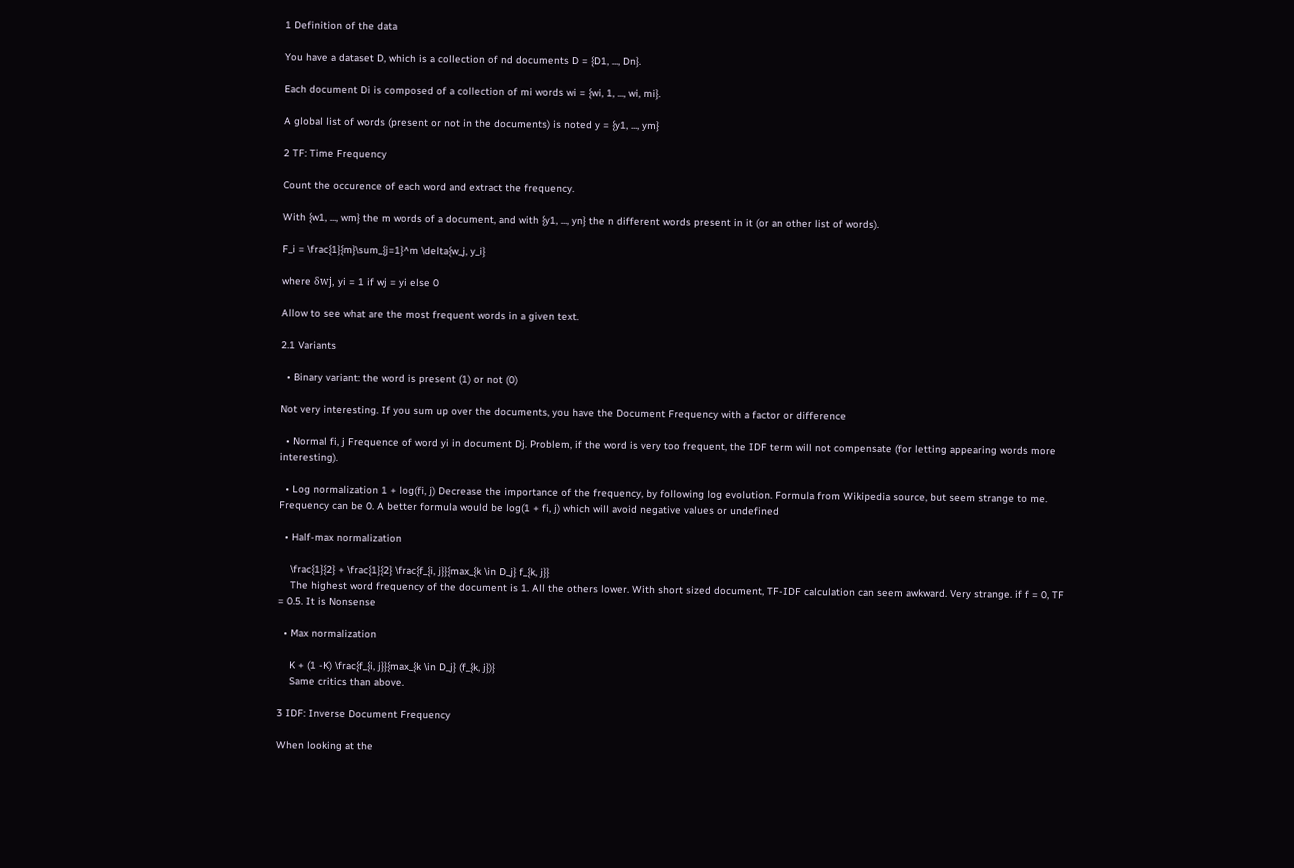1 Definition of the data

You have a dataset D, which is a collection of nd documents D = {D1, ..., Dn}.

Each document Di is composed of a collection of mi words wi = {wi, 1, ..., wi, mi}.

A global list of words (present or not in the documents) is noted y = {y1, ..., ym}

2 TF: Time Frequency

Count the occurence of each word and extract the frequency.

With {w1, ..., wm} the m words of a document, and with {y1, ..., yn} the n different words present in it (or an other list of words).

F_i = \frac{1}{m}\sum_{j=1}^m \delta{w_j, y_i}

where δwj, yi = 1 if wj = yi else 0

Allow to see what are the most frequent words in a given text.

2.1 Variants

  • Binary variant: the word is present (1) or not (0)

Not very interesting. If you sum up over the documents, you have the Document Frequency with a factor or difference

  • Normal fi, j Frequence of word yi in document Dj. Problem, if the word is very too frequent, the IDF term will not compensate (for letting appearing words more interesting).

  • Log normalization 1 + log(fi, j) Decrease the importance of the frequency, by following log evolution. Formula from Wikipedia source, but seem strange to me. Frequency can be 0. A better formula would be log(1 + fi, j) which will avoid negative values or undefined

  • Half-max normalization

    \frac{1}{2} + \frac{1}{2} \frac{f_{i, j}}{max_{k \in D_j} f_{k, j}}
    The highest word frequency of the document is 1. All the others lower. With short sized document, TF-IDF calculation can seem awkward. Very strange. if f = 0, TF = 0.5. It is Nonsense

  • Max normalization

    K + (1 -K) \frac{f_{i, j}}{max_{k \in D_j} (f_{k, j})}
    Same critics than above.

3 IDF: Inverse Document Frequency

When looking at the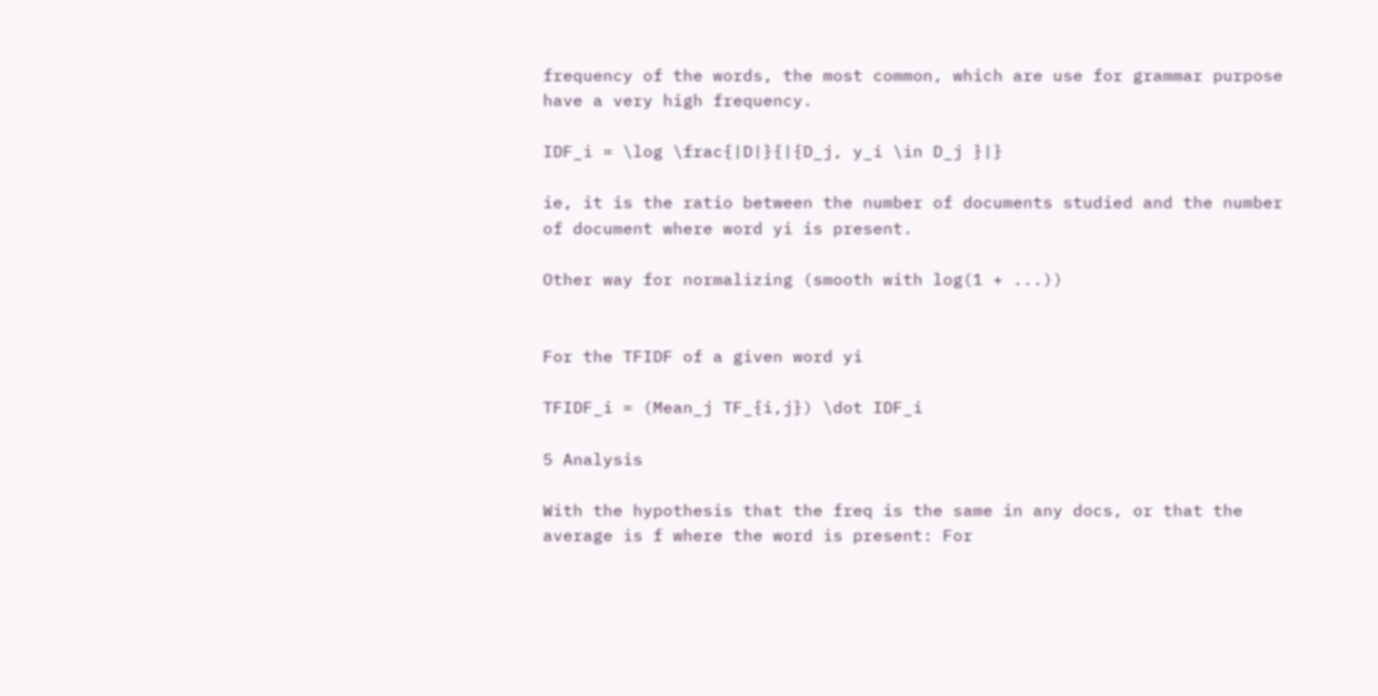frequency of the words, the most common, which are use for grammar purpose have a very high frequency.

IDF_i = \log \frac{|D|}{|{D_j, y_i \in D_j }|}

ie, it is the ratio between the number of documents studied and the number of document where word yi is present.

Other way for normalizing (smooth with log(1 + ...))


For the TFIDF of a given word yi

TFIDF_i = (Mean_j TF_{i,j}) \dot IDF_i

5 Analysis

With the hypothesis that the freq is the same in any docs, or that the average is f where the word is present: For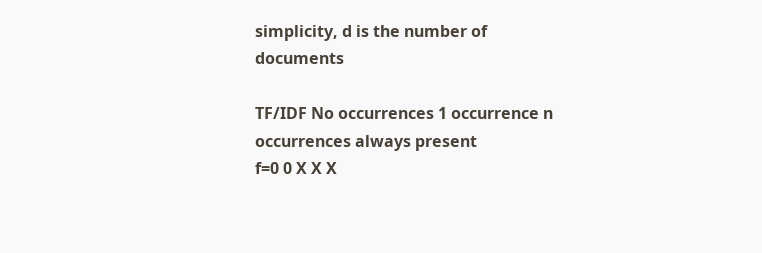simplicity, d is the number of documents

TF/IDF No occurrences 1 occurrence n occurrences always present
f=0 0 X X X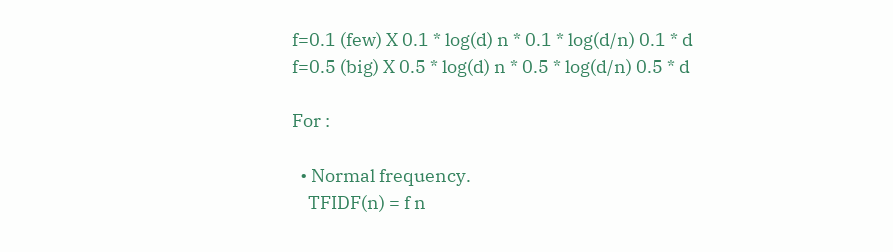f=0.1 (few) X 0.1 * log(d) n * 0.1 * log(d/n) 0.1 * d
f=0.5 (big) X 0.5 * log(d) n * 0.5 * log(d/n) 0.5 * d

For :

  • Normal frequency.
    TFIDF(n) = f n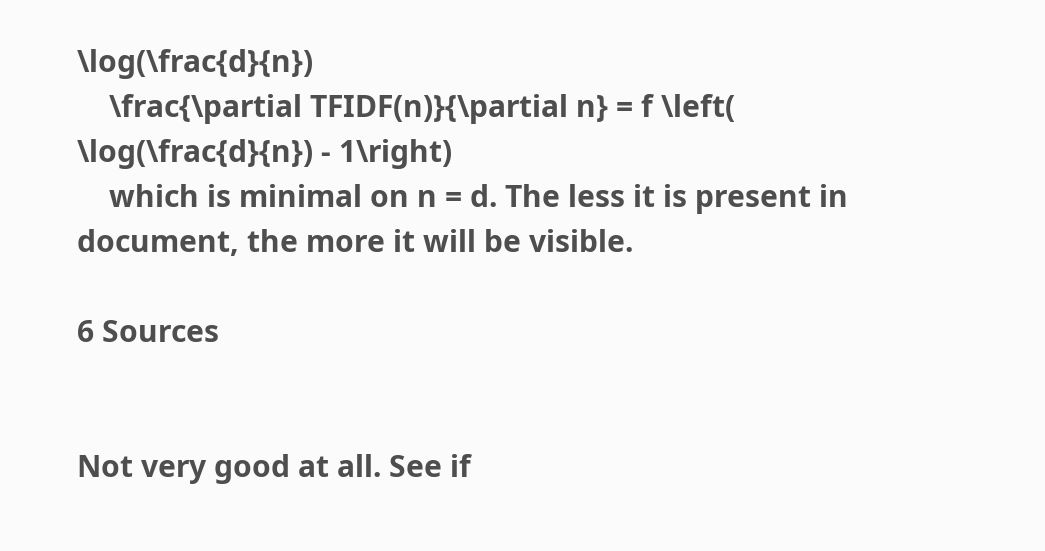\log(\frac{d}{n})
    \frac{\partial TFIDF(n)}{\partial n} = f \left( \log(\frac{d}{n}) - 1\right)
    which is minimal on n = d. The less it is present in document, the more it will be visible.

6 Sources


Not very good at all. See if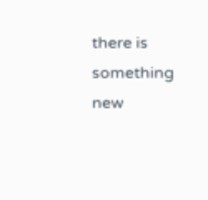there is something new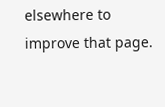elsewhere to improve that page.